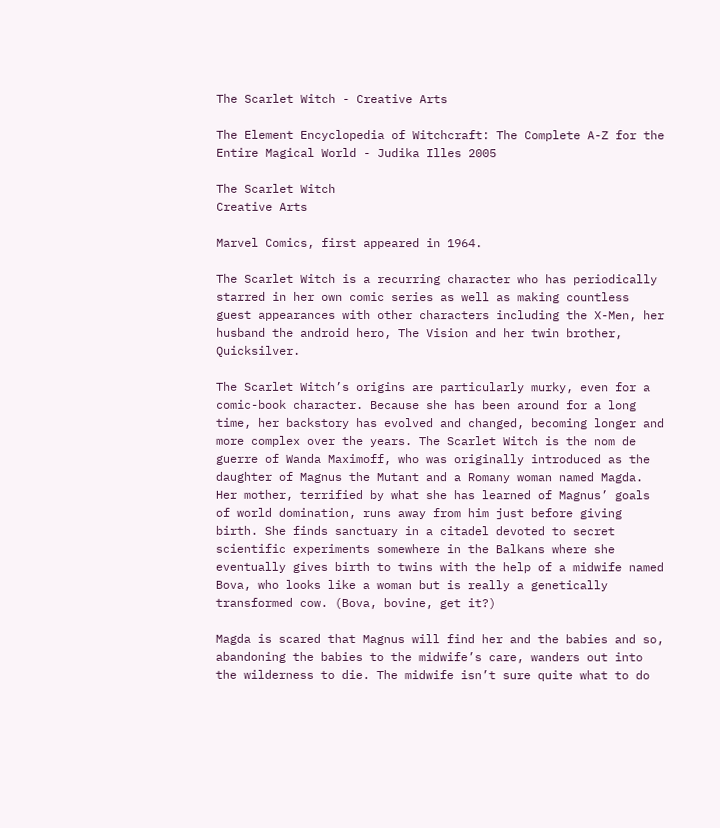The Scarlet Witch - Creative Arts

The Element Encyclopedia of Witchcraft: The Complete A-Z for the Entire Magical World - Judika Illes 2005

The Scarlet Witch
Creative Arts

Marvel Comics, first appeared in 1964.

The Scarlet Witch is a recurring character who has periodically starred in her own comic series as well as making countless guest appearances with other characters including the X-Men, her husband the android hero, The Vision and her twin brother, Quicksilver.

The Scarlet Witch’s origins are particularly murky, even for a comic-book character. Because she has been around for a long time, her backstory has evolved and changed, becoming longer and more complex over the years. The Scarlet Witch is the nom de guerre of Wanda Maximoff, who was originally introduced as the daughter of Magnus the Mutant and a Romany woman named Magda. Her mother, terrified by what she has learned of Magnus’ goals of world domination, runs away from him just before giving birth. She finds sanctuary in a citadel devoted to secret scientific experiments somewhere in the Balkans where she eventually gives birth to twins with the help of a midwife named Bova, who looks like a woman but is really a genetically transformed cow. (Bova, bovine, get it?)

Magda is scared that Magnus will find her and the babies and so, abandoning the babies to the midwife’s care, wanders out into the wilderness to die. The midwife isn’t sure quite what to do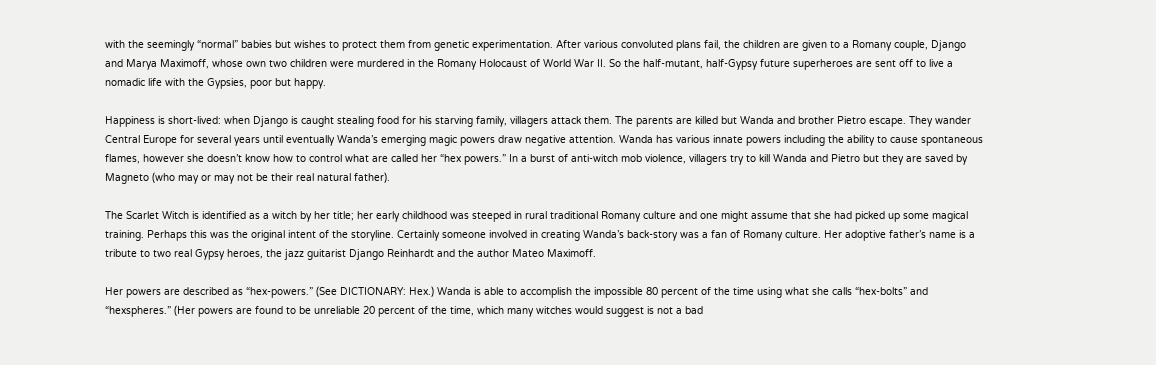with the seemingly “normal” babies but wishes to protect them from genetic experimentation. After various convoluted plans fail, the children are given to a Romany couple, Django and Marya Maximoff, whose own two children were murdered in the Romany Holocaust of World War II. So the half-mutant, half-Gypsy future superheroes are sent off to live a nomadic life with the Gypsies, poor but happy.

Happiness is short-lived: when Django is caught stealing food for his starving family, villagers attack them. The parents are killed but Wanda and brother Pietro escape. They wander Central Europe for several years until eventually Wanda’s emerging magic powers draw negative attention. Wanda has various innate powers including the ability to cause spontaneous flames, however she doesn’t know how to control what are called her “hex powers.” In a burst of anti-witch mob violence, villagers try to kill Wanda and Pietro but they are saved by Magneto (who may or may not be their real natural father).

The Scarlet Witch is identified as a witch by her title; her early childhood was steeped in rural traditional Romany culture and one might assume that she had picked up some magical training. Perhaps this was the original intent of the storyline. Certainly someone involved in creating Wanda’s back-story was a fan of Romany culture. Her adoptive father’s name is a tribute to two real Gypsy heroes, the jazz guitarist Django Reinhardt and the author Mateo Maximoff.

Her powers are described as “hex-powers.” (See DICTIONARY: Hex.) Wanda is able to accomplish the impossible 80 percent of the time using what she calls “hex-bolts” and “hexspheres.” (Her powers are found to be unreliable 20 percent of the time, which many witches would suggest is not a bad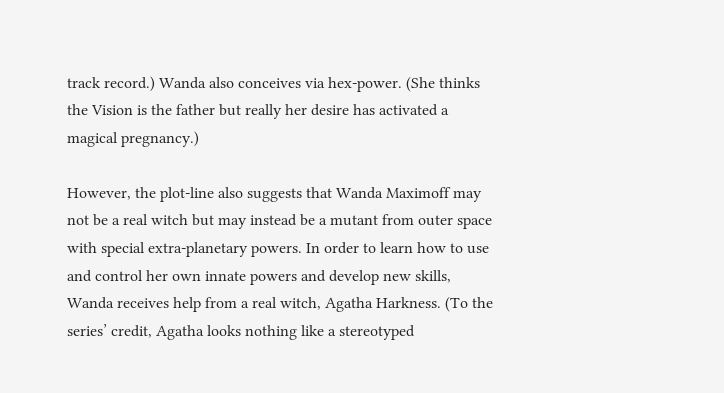track record.) Wanda also conceives via hex-power. (She thinks the Vision is the father but really her desire has activated a magical pregnancy.)

However, the plot-line also suggests that Wanda Maximoff may not be a real witch but may instead be a mutant from outer space with special extra-planetary powers. In order to learn how to use and control her own innate powers and develop new skills, Wanda receives help from a real witch, Agatha Harkness. (To the series’ credit, Agatha looks nothing like a stereotyped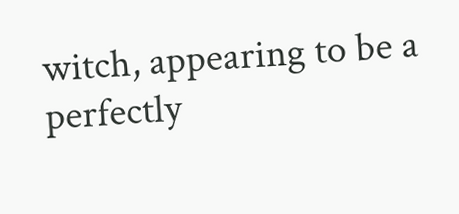witch, appearing to be a perfectly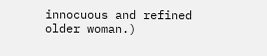innocuous and refined older woman.)